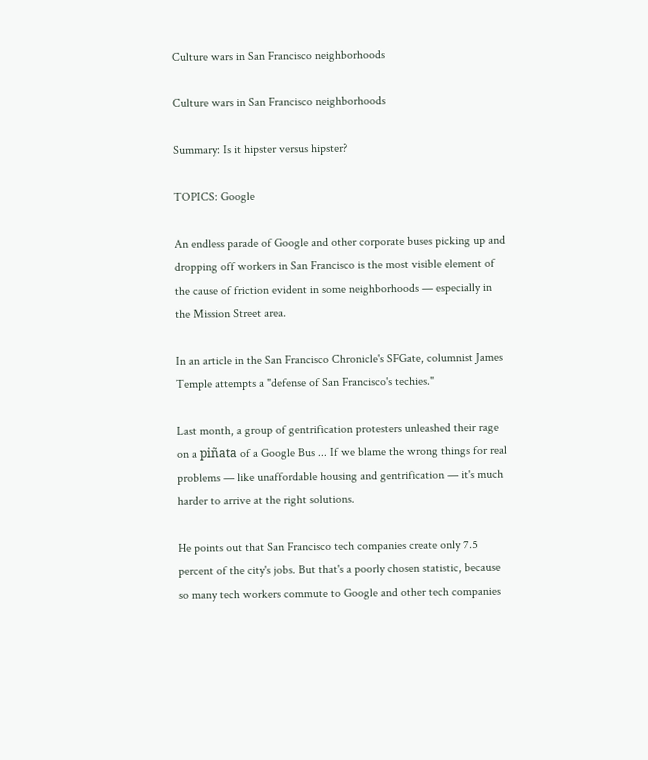Culture wars in San Francisco neighborhoods

Culture wars in San Francisco neighborhoods

Summary: Is it hipster versus hipster?

TOPICS: Google

An endless parade of Google and other corporate buses picking up and dropping off workers in San Francisco is the most visible element of the cause of friction evident in some neighborhoods — especially in the Mission Street area.

In an article in the San Francisco Chronicle's SFGate, columnist James Temple attempts a "defense of San Francisco's techies."

Last month, a group of gentrification protesters unleashed their rage on a piñata of a Google Bus ... If we blame the wrong things for real problems — like unaffordable housing and gentrification — it's much harder to arrive at the right solutions.

He points out that San Francisco tech companies create only 7.5 percent of the city's jobs. But that's a poorly chosen statistic, because so many tech workers commute to Google and other tech companies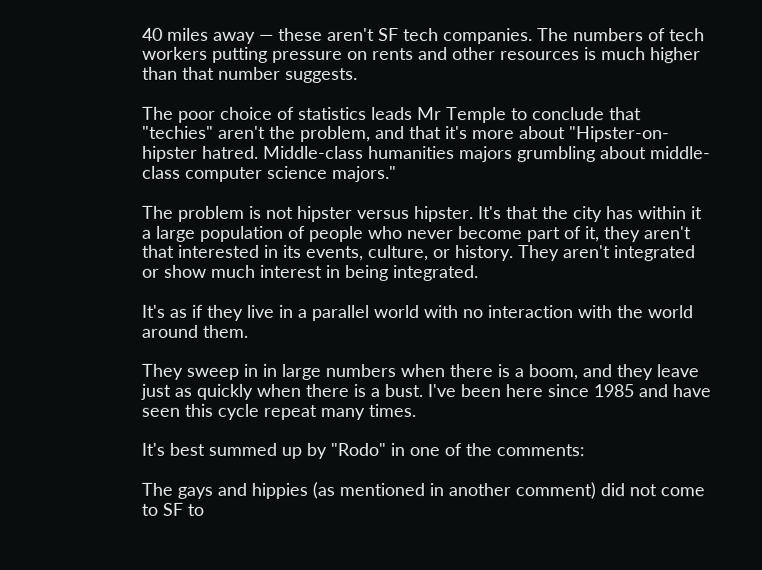40 miles away — these aren't SF tech companies. The numbers of tech workers putting pressure on rents and other resources is much higher than that number suggests.

The poor choice of statistics leads Mr Temple to conclude that "techies" aren't the problem, and that it's more about "Hipster-on-hipster hatred. Middle-class humanities majors grumbling about middle-class computer science majors."

The problem is not hipster versus hipster. It's that the city has within it a large population of people who never become part of it, they aren't that interested in its events, culture, or history. They aren't integrated or show much interest in being integrated.

It's as if they live in a parallel world with no interaction with the world around them.

They sweep in in large numbers when there is a boom, and they leave just as quickly when there is a bust. I've been here since 1985 and have seen this cycle repeat many times.

It's best summed up by "Rodo" in one of the comments:

The gays and hippies (as mentioned in another comment) did not come to SF to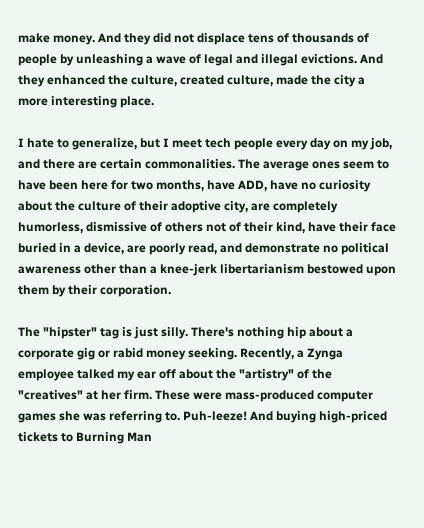make money. And they did not displace tens of thousands of people by unleashing a wave of legal and illegal evictions. And they enhanced the culture, created culture, made the city a more interesting place.

I hate to generalize, but I meet tech people every day on my job, and there are certain commonalities. The average ones seem to have been here for two months, have ADD, have no curiosity about the culture of their adoptive city, are completely humorless, dismissive of others not of their kind, have their face buried in a device, are poorly read, and demonstrate no political awareness other than a knee-jerk libertarianism bestowed upon them by their corporation.

The "hipster" tag is just silly. There's nothing hip about a corporate gig or rabid money seeking. Recently, a Zynga employee talked my ear off about the "artistry" of the "creatives" at her firm. These were mass-produced computer games she was referring to. Puh-leeze! And buying high-priced tickets to Burning Man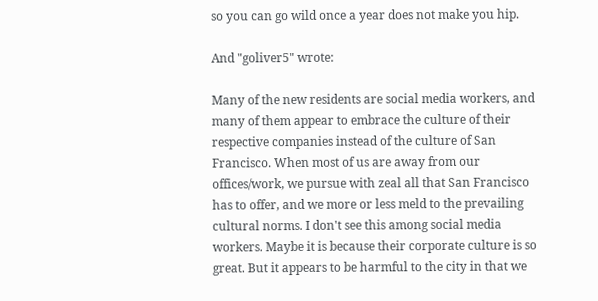so you can go wild once a year does not make you hip.

And "goliver5" wrote:

Many of the new residents are social media workers, and many of them appear to embrace the culture of their respective companies instead of the culture of San Francisco. When most of us are away from our offices/work, we pursue with zeal all that San Francisco has to offer, and we more or less meld to the prevailing cultural norms. I don't see this among social media workers. Maybe it is because their corporate culture is so great. But it appears to be harmful to the city in that we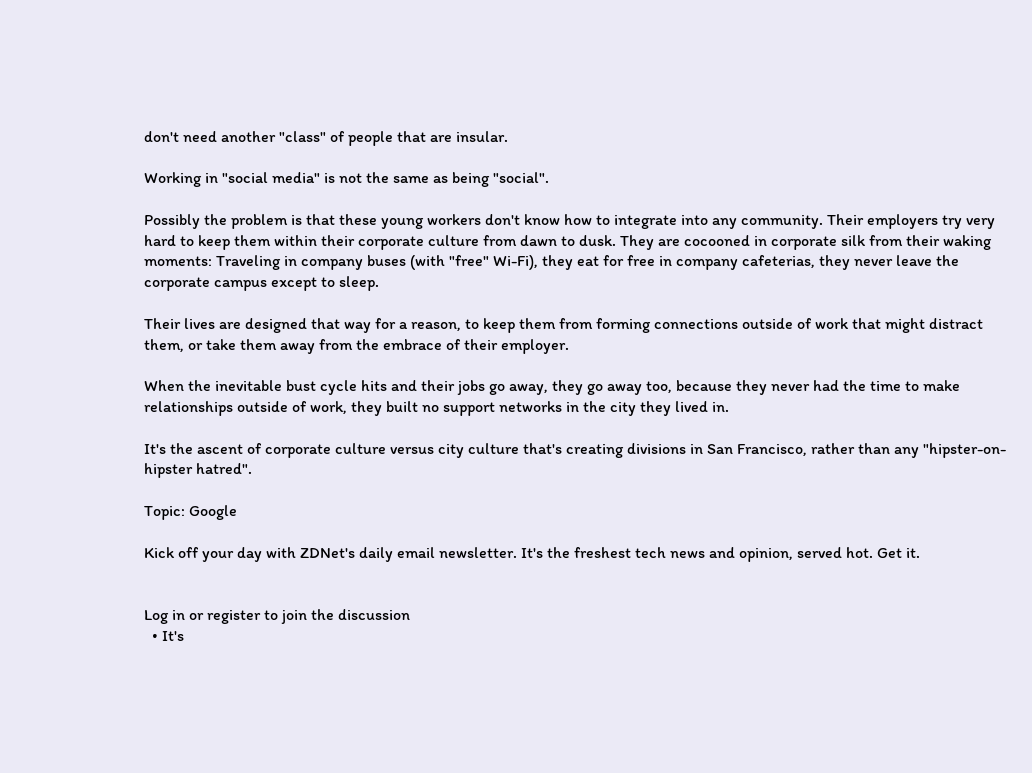don't need another "class" of people that are insular.

Working in "social media" is not the same as being "social".

Possibly the problem is that these young workers don't know how to integrate into any community. Their employers try very hard to keep them within their corporate culture from dawn to dusk. They are cocooned in corporate silk from their waking moments: Traveling in company buses (with "free" Wi-Fi), they eat for free in company cafeterias, they never leave the corporate campus except to sleep.

Their lives are designed that way for a reason, to keep them from forming connections outside of work that might distract them, or take them away from the embrace of their employer.

When the inevitable bust cycle hits and their jobs go away, they go away too, because they never had the time to make relationships outside of work, they built no support networks in the city they lived in.

It's the ascent of corporate culture versus city culture that's creating divisions in San Francisco, rather than any "hipster-on-hipster hatred".

Topic: Google

Kick off your day with ZDNet's daily email newsletter. It's the freshest tech news and opinion, served hot. Get it.


Log in or register to join the discussion
  • It's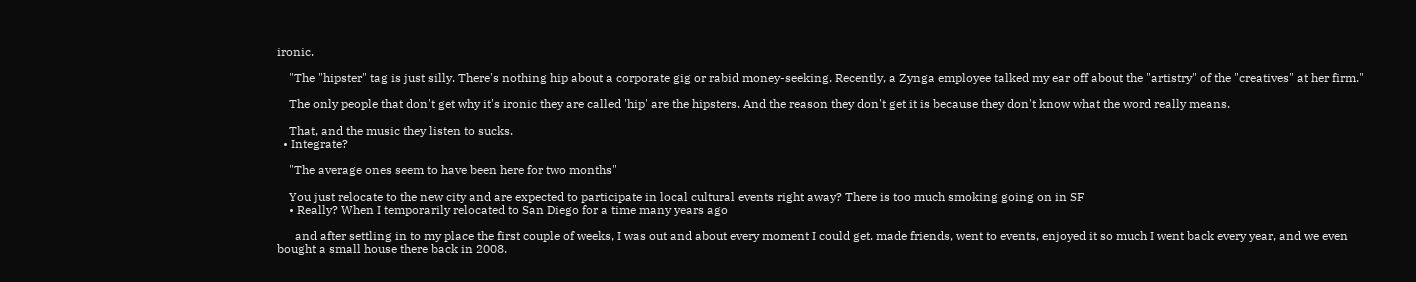ironic.

    "The "hipster" tag is just silly. There's nothing hip about a corporate gig or rabid money-seeking. Recently, a Zynga employee talked my ear off about the "artistry" of the "creatives" at her firm."

    The only people that don't get why it's ironic they are called 'hip' are the hipsters. And the reason they don't get it is because they don't know what the word really means.

    That, and the music they listen to sucks.
  • Integrate?

    "The average ones seem to have been here for two months"

    You just relocate to the new city and are expected to participate in local cultural events right away? There is too much smoking going on in SF
    • Really? When I temporarily relocated to San Diego for a time many years ago

      and after settling in to my place the first couple of weeks, I was out and about every moment I could get. made friends, went to events, enjoyed it so much I went back every year, and we even bought a small house there back in 2008.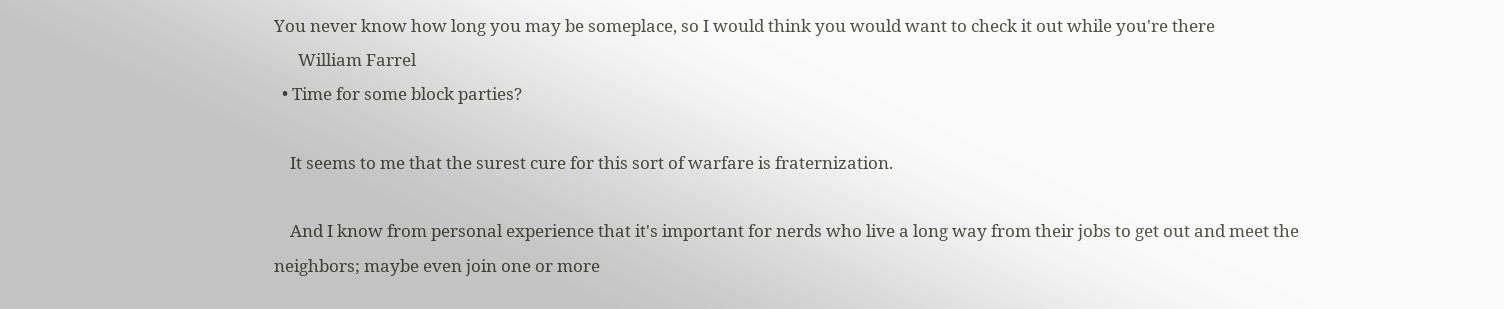You never know how long you may be someplace, so I would think you would want to check it out while you're there
      William Farrel
  • Time for some block parties?

    It seems to me that the surest cure for this sort of warfare is fraternization.

    And I know from personal experience that it's important for nerds who live a long way from their jobs to get out and meet the neighbors; maybe even join one or more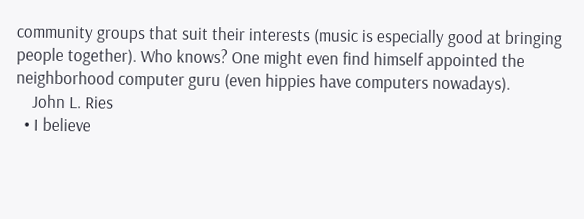community groups that suit their interests (music is especially good at bringing people together). Who knows? One might even find himself appointed the neighborhood computer guru (even hippies have computers nowadays).
    John L. Ries
  • I believe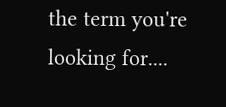the term you're looking for....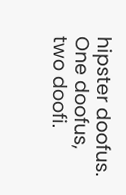hipster doofus. One doofus, two doofi.